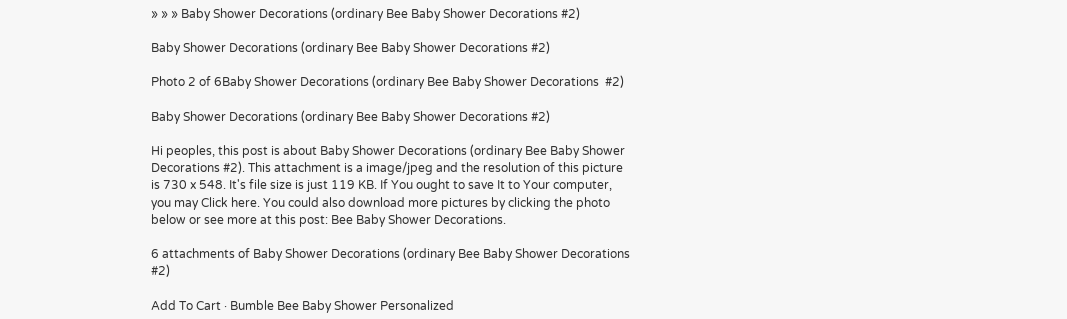» » » Baby Shower Decorations (ordinary Bee Baby Shower Decorations #2)

Baby Shower Decorations (ordinary Bee Baby Shower Decorations #2)

Photo 2 of 6Baby Shower Decorations (ordinary Bee Baby Shower Decorations  #2)

Baby Shower Decorations (ordinary Bee Baby Shower Decorations #2)

Hi peoples, this post is about Baby Shower Decorations (ordinary Bee Baby Shower Decorations #2). This attachment is a image/jpeg and the resolution of this picture is 730 x 548. It's file size is just 119 KB. If You ought to save It to Your computer, you may Click here. You could also download more pictures by clicking the photo below or see more at this post: Bee Baby Shower Decorations.

6 attachments of Baby Shower Decorations (ordinary Bee Baby Shower Decorations #2)

Add To Cart · Bumble Bee Baby Shower Personalized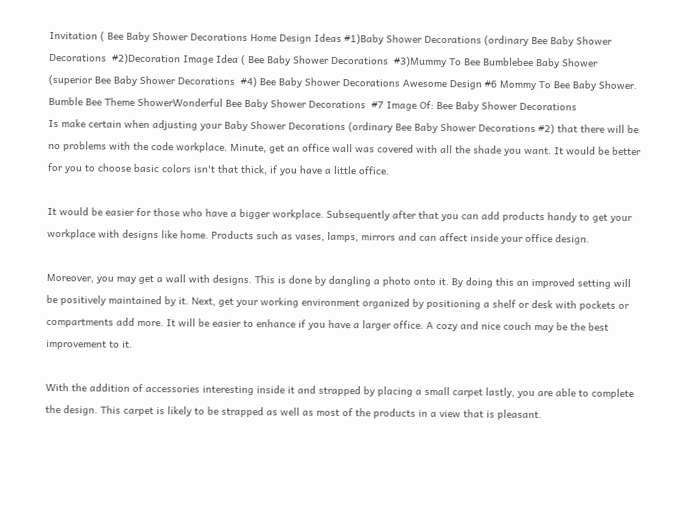Invitation ( Bee Baby Shower Decorations Home Design Ideas #1)Baby Shower Decorations (ordinary Bee Baby Shower Decorations  #2)Decoration Image Idea ( Bee Baby Shower Decorations  #3)Mummy To Bee Bumblebee Baby Shower (superior Bee Baby Shower Decorations  #4) Bee Baby Shower Decorations Awesome Design #6 Mommy To Bee Baby Shower. Bumble Bee Theme ShowerWonderful Bee Baby Shower Decorations  #7 Image Of: Bee Baby Shower Decorations
Is make certain when adjusting your Baby Shower Decorations (ordinary Bee Baby Shower Decorations #2) that there will be no problems with the code workplace. Minute, get an office wall was covered with all the shade you want. It would be better for you to choose basic colors isn't that thick, if you have a little office.

It would be easier for those who have a bigger workplace. Subsequently after that you can add products handy to get your workplace with designs like home. Products such as vases, lamps, mirrors and can affect inside your office design.

Moreover, you may get a wall with designs. This is done by dangling a photo onto it. By doing this an improved setting will be positively maintained by it. Next, get your working environment organized by positioning a shelf or desk with pockets or compartments add more. It will be easier to enhance if you have a larger office. A cozy and nice couch may be the best improvement to it.

With the addition of accessories interesting inside it and strapped by placing a small carpet lastly, you are able to complete the design. This carpet is likely to be strapped as well as most of the products in a view that is pleasant.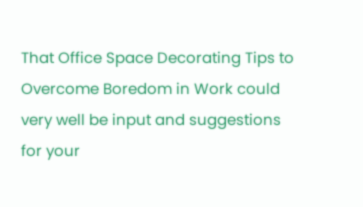That Office Space Decorating Tips to Overcome Boredom in Work could very well be input and suggestions for your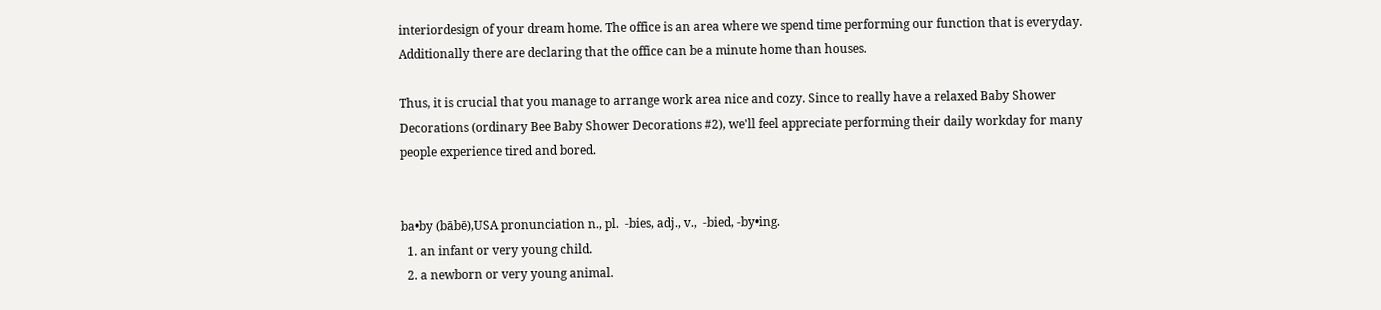interiordesign of your dream home. The office is an area where we spend time performing our function that is everyday. Additionally there are declaring that the office can be a minute home than houses.

Thus, it is crucial that you manage to arrange work area nice and cozy. Since to really have a relaxed Baby Shower Decorations (ordinary Bee Baby Shower Decorations #2), we'll feel appreciate performing their daily workday for many people experience tired and bored.


ba•by (bābē),USA pronunciation n., pl.  -bies, adj., v.,  -bied, -by•ing.
  1. an infant or very young child.
  2. a newborn or very young animal.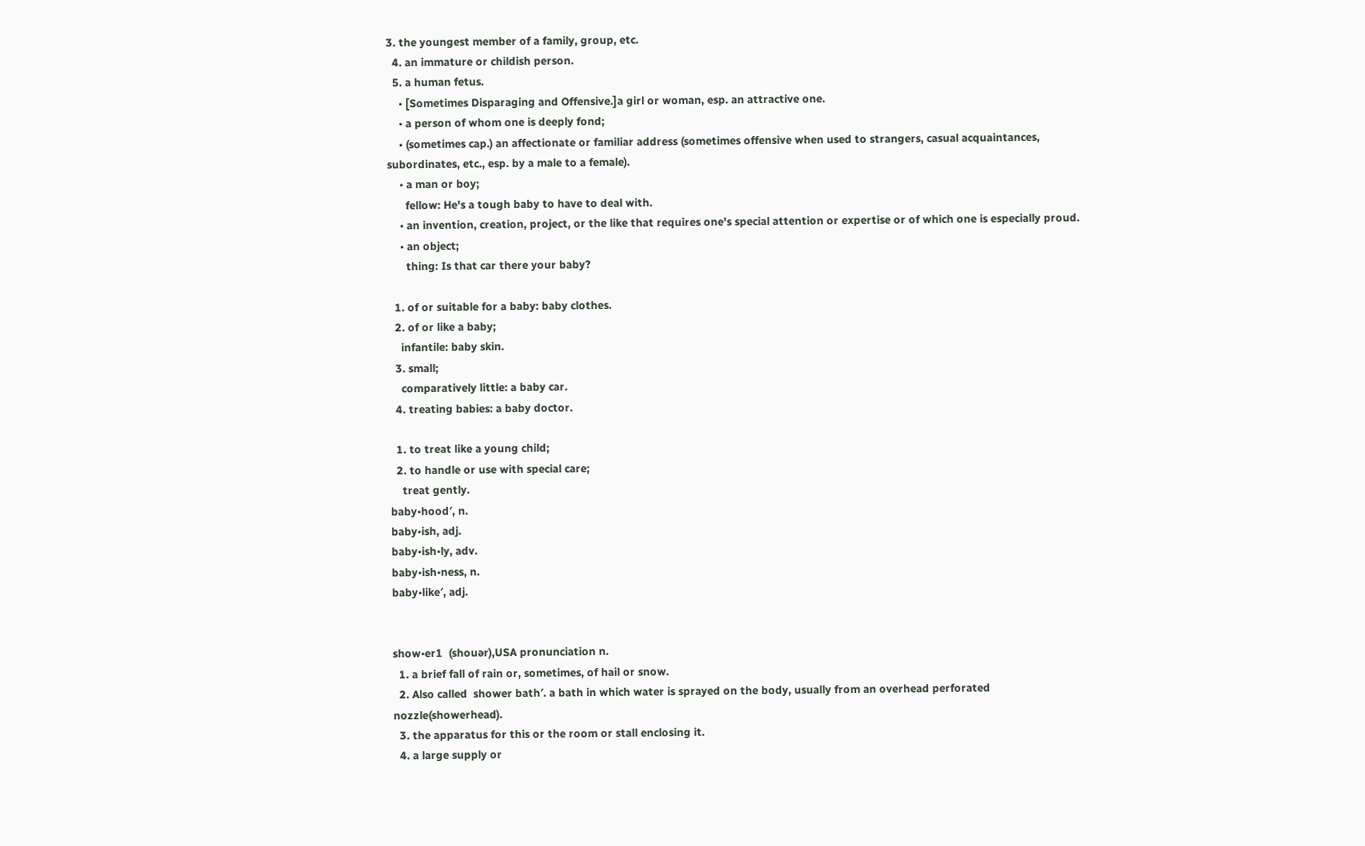3. the youngest member of a family, group, etc.
  4. an immature or childish person.
  5. a human fetus.
    • [Sometimes Disparaging and Offensive.]a girl or woman, esp. an attractive one.
    • a person of whom one is deeply fond;
    • (sometimes cap.) an affectionate or familiar address (sometimes offensive when used to strangers, casual acquaintances, subordinates, etc., esp. by a male to a female).
    • a man or boy;
      fellow: He's a tough baby to have to deal with.
    • an invention, creation, project, or the like that requires one's special attention or expertise or of which one is especially proud.
    • an object;
      thing: Is that car there your baby?

  1. of or suitable for a baby: baby clothes.
  2. of or like a baby;
    infantile: baby skin.
  3. small;
    comparatively little: a baby car.
  4. treating babies: a baby doctor.

  1. to treat like a young child;
  2. to handle or use with special care;
    treat gently.
baby•hood′, n.
baby•ish, adj.
baby•ish•ly, adv.
baby•ish•ness, n.
baby•like′, adj.


show•er1  (shouər),USA pronunciation n.
  1. a brief fall of rain or, sometimes, of hail or snow.
  2. Also called  shower bath′. a bath in which water is sprayed on the body, usually from an overhead perforated nozzle(showerhead).
  3. the apparatus for this or the room or stall enclosing it.
  4. a large supply or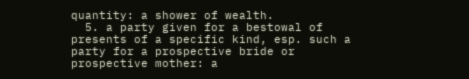quantity: a shower of wealth.
  5. a party given for a bestowal of presents of a specific kind, esp. such a party for a prospective bride or prospective mother: a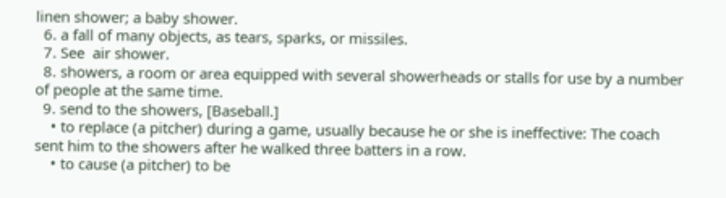linen shower; a baby shower.
  6. a fall of many objects, as tears, sparks, or missiles.
  7. See  air shower.
  8. showers, a room or area equipped with several showerheads or stalls for use by a number of people at the same time.
  9. send to the showers, [Baseball.]
    • to replace (a pitcher) during a game, usually because he or she is ineffective: The coach sent him to the showers after he walked three batters in a row.
    • to cause (a pitcher) to be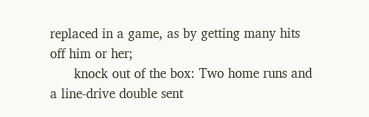replaced in a game, as by getting many hits off him or her;
      knock out of the box: Two home runs and a line-drive double sent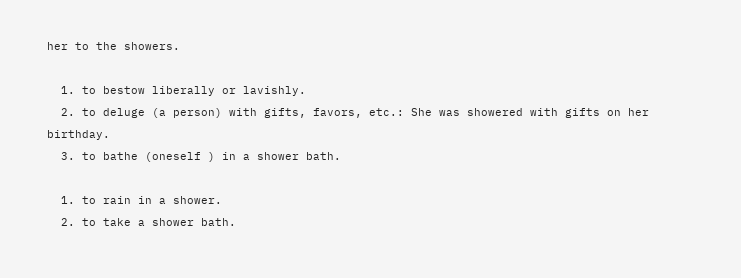her to the showers.

  1. to bestow liberally or lavishly.
  2. to deluge (a person) with gifts, favors, etc.: She was showered with gifts on her birthday.
  3. to bathe (oneself ) in a shower bath.

  1. to rain in a shower.
  2. to take a shower bath.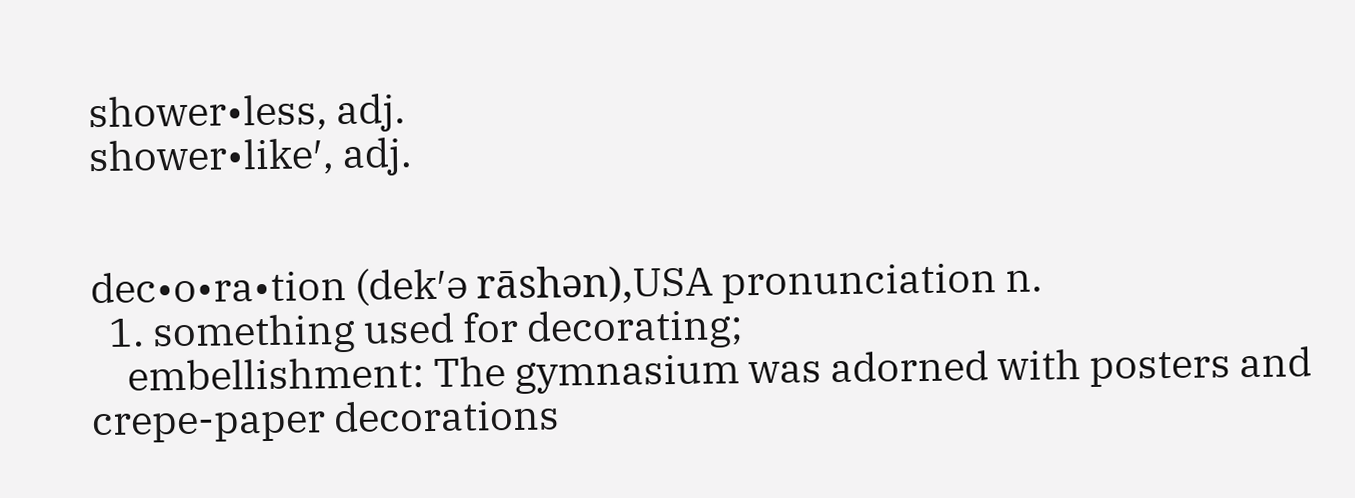shower•less, adj.
shower•like′, adj.


dec•o•ra•tion (dek′ə rāshən),USA pronunciation n.
  1. something used for decorating;
    embellishment: The gymnasium was adorned with posters and crepe-paper decorations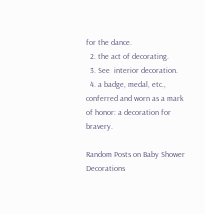for the dance.
  2. the act of decorating.
  3. See  interior decoration.
  4. a badge, medal, etc., conferred and worn as a mark of honor: a decoration for bravery.

Random Posts on Baby Shower Decorations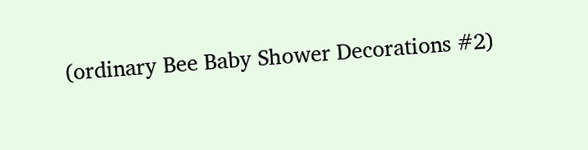(ordinary Bee Baby Shower Decorations #2)